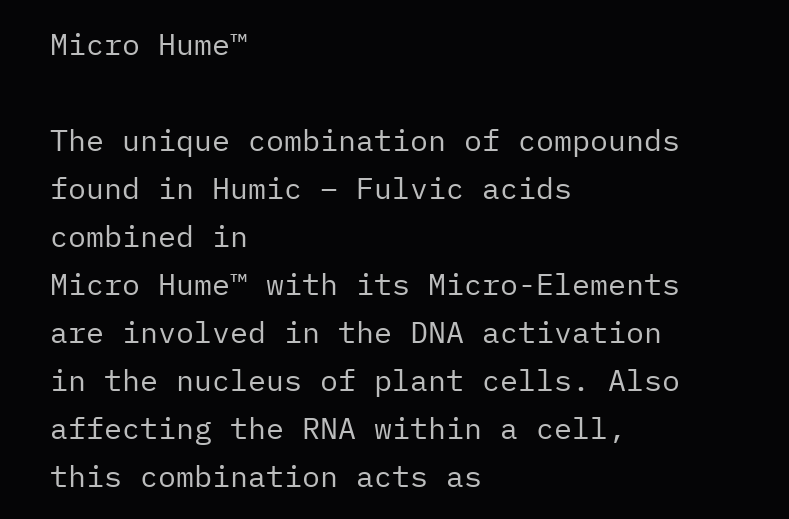Micro Hume™

The unique combination of compounds found in Humic – Fulvic acids combined in
Micro Hume™ with its Micro-Elements are involved in the DNA activation in the nucleus of plant cells. Also affecting the RNA within a cell, this combination acts as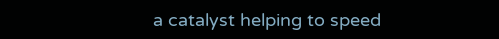a catalyst helping to speed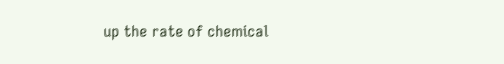up the rate of chemical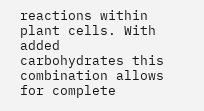reactions within plant cells. With added
carbohydrates this combination allows for complete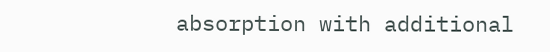absorption with additional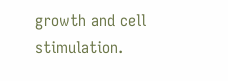growth and cell stimulation.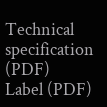Technical specification (PDF)
Label (PDF)